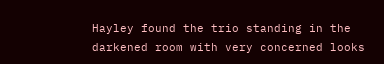Hayley found the trio standing in the darkened room with very concerned looks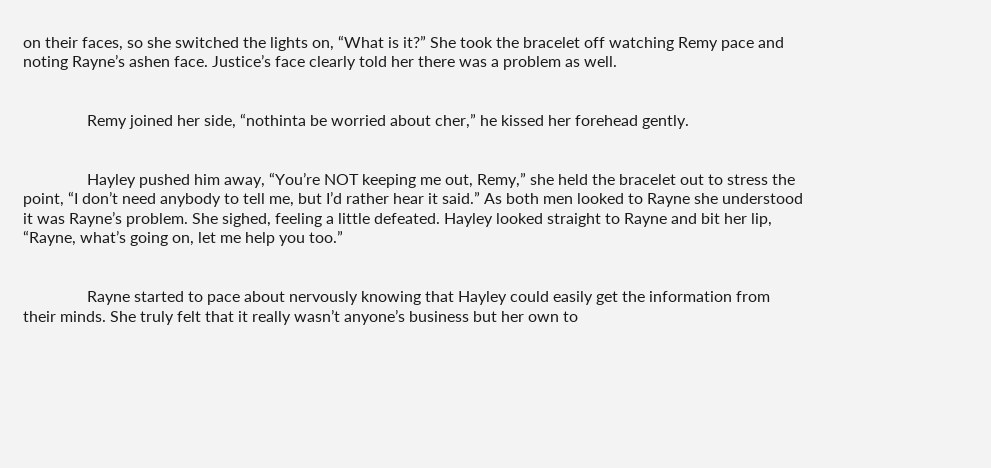on their faces, so she switched the lights on, “What is it?” She took the bracelet off watching Remy pace and noting Rayne’s ashen face. Justice’s face clearly told her there was a problem as well.


                Remy joined her side, “nothinta be worried about cher,” he kissed her forehead gently.


                Hayley pushed him away, “You’re NOT keeping me out, Remy,” she held the bracelet out to stress the point, “I don’t need anybody to tell me, but I’d rather hear it said.” As both men looked to Rayne she understood it was Rayne’s problem. She sighed, feeling a little defeated. Hayley looked straight to Rayne and bit her lip, “Rayne, what’s going on, let me help you too.”


                Rayne started to pace about nervously knowing that Hayley could easily get the information from their minds. She truly felt that it really wasn’t anyone’s business but her own to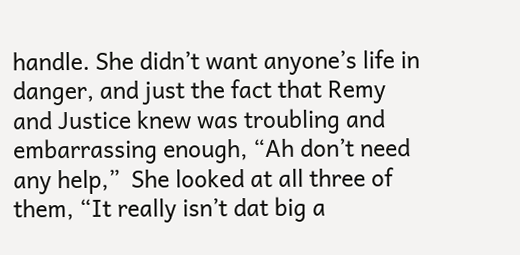handle. She didn’t want anyone’s life in danger, and just the fact that Remy and Justice knew was troubling and embarrassing enough, “Ah don’t need any help,”  She looked at all three of them, “It really isn’t dat big a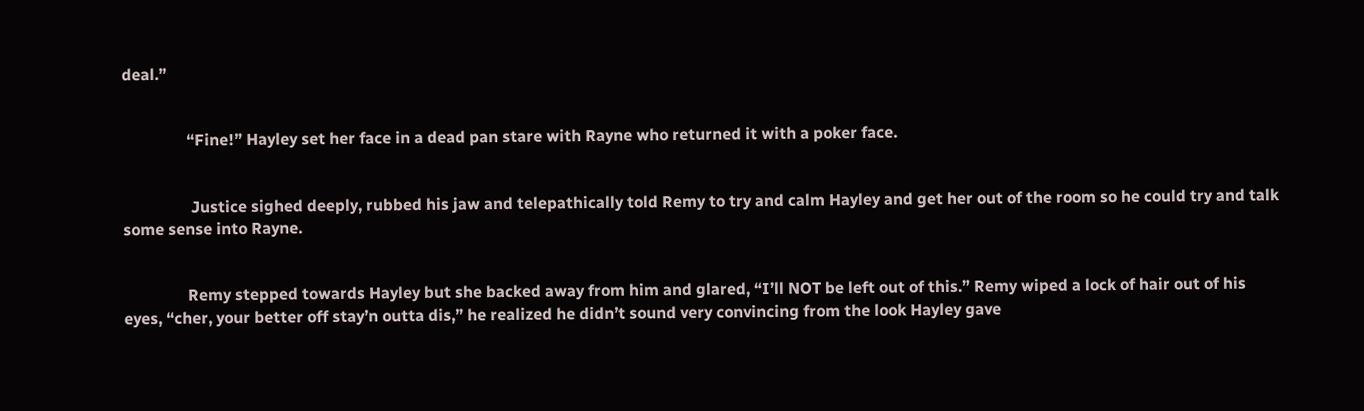deal.”


                “Fine!” Hayley set her face in a dead pan stare with Rayne who returned it with a poker face.


                 Justice sighed deeply, rubbed his jaw and telepathically told Remy to try and calm Hayley and get her out of the room so he could try and talk some sense into Rayne.


                Remy stepped towards Hayley but she backed away from him and glared, “I’ll NOT be left out of this.” Remy wiped a lock of hair out of his eyes, “cher, your better off stay’n outta dis,” he realized he didn’t sound very convincing from the look Hayley gave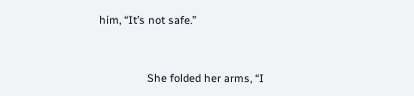him, “It’s not safe.”


                She folded her arms, “I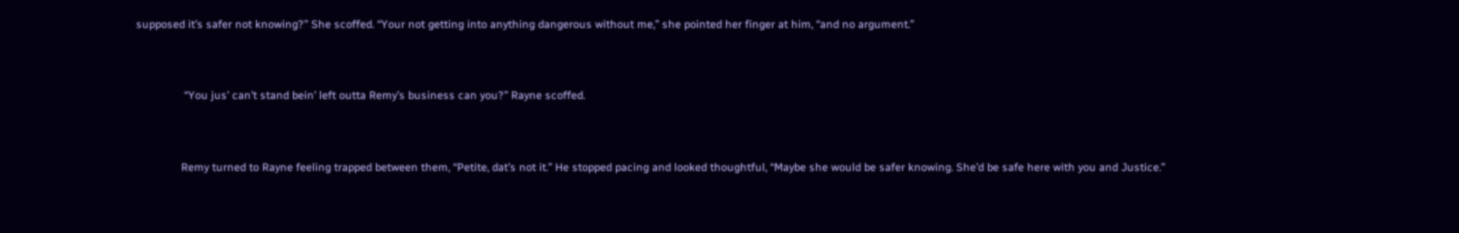supposed it’s safer not knowing?” She scoffed. “Your not getting into anything dangerous without me,” she pointed her finger at him, “and no argument.”


                “You jus’ can’t stand bein’ left outta Remy’s business can you?” Rayne scoffed.


               Remy turned to Rayne feeling trapped between them, “Petite, dat’s not it.” He stopped pacing and looked thoughtful, “Maybe she would be safer knowing. She’d be safe here with you and Justice.”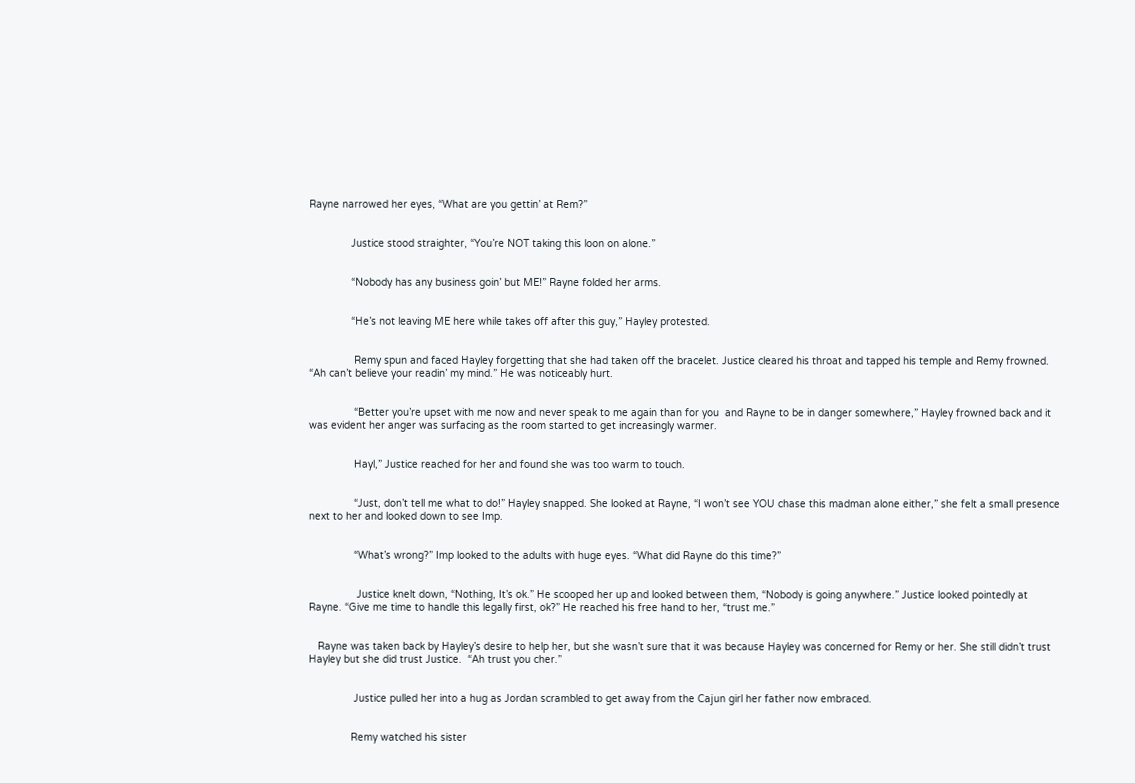Rayne narrowed her eyes, “What are you gettin’ at Rem?”


              Justice stood straighter, “You’re NOT taking this loon on alone.”


              “Nobody has any business goin’ but ME!” Rayne folded her arms.


              “He’s not leaving ME here while takes off after this guy,” Hayley protested.


               Remy spun and faced Hayley forgetting that she had taken off the bracelet. Justice cleared his throat and tapped his temple and Remy frowned. “Ah can’t believe your readin’ my mind.” He was noticeably hurt.


               “Better you’re upset with me now and never speak to me again than for you  and Rayne to be in danger somewhere,” Hayley frowned back and it was evident her anger was surfacing as the room started to get increasingly warmer.


               Hayl,” Justice reached for her and found she was too warm to touch.


               “Just, don’t tell me what to do!” Hayley snapped. She looked at Rayne, “I won’t see YOU chase this madman alone either,” she felt a small presence next to her and looked down to see Imp.


               “What’s wrong?” Imp looked to the adults with huge eyes. “What did Rayne do this time?”


                Justice knelt down, “Nothing, It’s ok.” He scooped her up and looked between them, “Nobody is going anywhere.” Justice looked pointedly at Rayne. “Give me time to handle this legally first, ok?” He reached his free hand to her, “trust me.”


   Rayne was taken back by Hayley’s desire to help her, but she wasn’t sure that it was because Hayley was concerned for Remy or her. She still didn’t trust Hayley but she did trust Justice.  “Ah trust you cher.”


               Justice pulled her into a hug as Jordan scrambled to get away from the Cajun girl her father now embraced.


              Remy watched his sister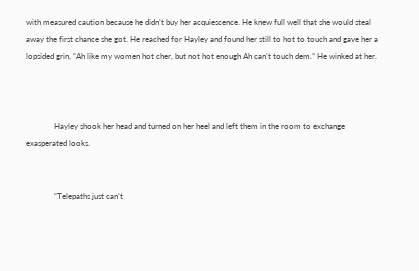with measured caution because he didn’t buy her acquiescence. He knew full well that she would steal away the first chance she got. He reached for Hayley and found her still to hot to touch and gave her a lopsided grin, “Ah like my women hot cher, but not hot enough Ah can’t touch dem.” He winked at her.



              Hayley shook her head and turned on her heel and left them in the room to exchange exasperated looks.


              “Telepaths just can’t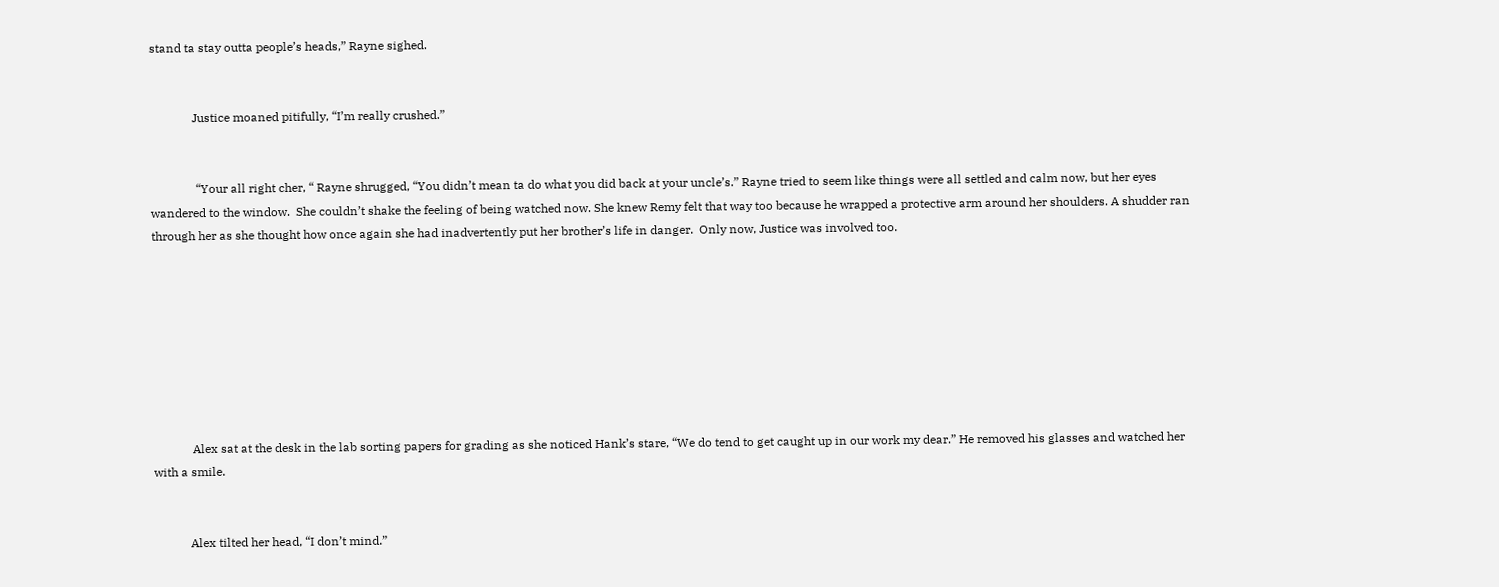stand ta stay outta people’s heads,” Rayne sighed.


              Justice moaned pitifully, “I’m really crushed.”


               “Your all right cher, “ Rayne shrugged, “You didn’t mean ta do what you did back at your uncle’s.” Rayne tried to seem like things were all settled and calm now, but her eyes wandered to the window.  She couldn’t shake the feeling of being watched now. She knew Remy felt that way too because he wrapped a protective arm around her shoulders. A shudder ran through her as she thought how once again she had inadvertently put her brother’s life in danger.  Only now, Justice was involved too.








             Alex sat at the desk in the lab sorting papers for grading as she noticed Hank’s stare, “We do tend to get caught up in our work my dear.” He removed his glasses and watched her with a smile.


            Alex tilted her head, “I don’t mind.”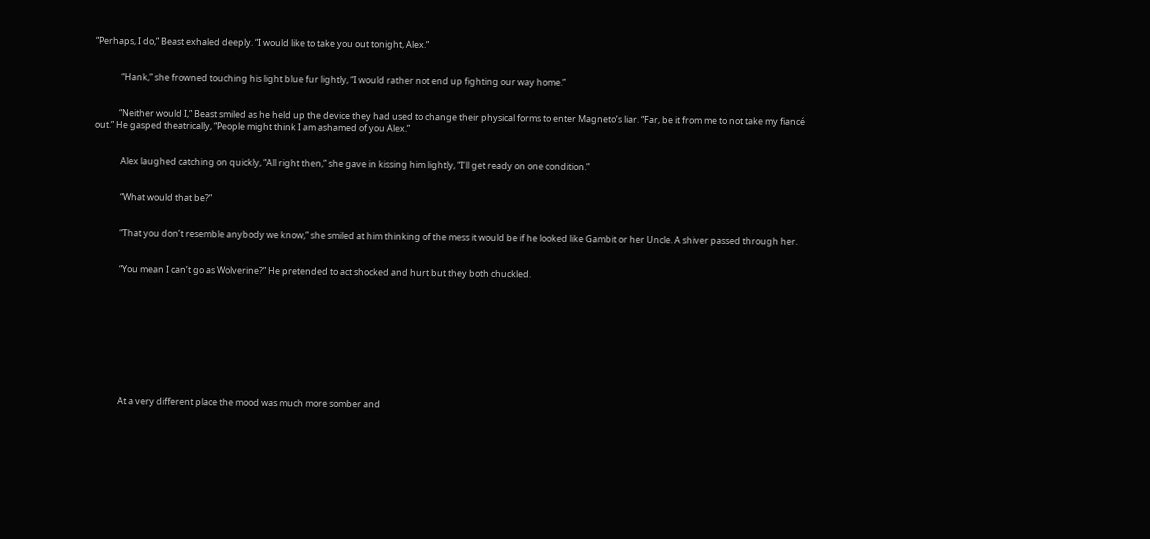“Perhaps, I do,” Beast exhaled deeply. “I would like to take you out tonight, Alex.”


             “Hank,” she frowned touching his light blue fur lightly, “I would rather not end up fighting our way home.”


            “Neither would I,” Beast smiled as he held up the device they had used to change their physical forms to enter Magneto’s liar. “Far, be it from me to not take my fiancé out.” He gasped theatrically, “People might think I am ashamed of you Alex.”


             Alex laughed catching on quickly, “All right then,” she gave in kissing him lightly, “I’ll get ready on one condition.”


             “What would that be?”


             “That you don’t resemble anybody we know,” she smiled at him thinking of the mess it would be if he looked like Gambit or her Uncle. A shiver passed through her.


             “You mean I can’t go as Wolverine?” He pretended to act shocked and hurt but they both chuckled.










             At a very different place the mood was much more somber and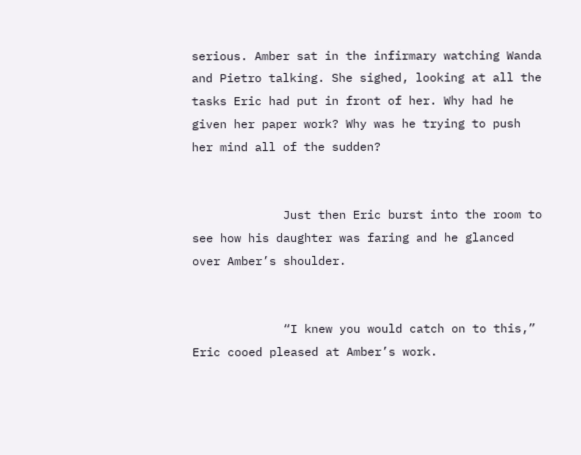serious. Amber sat in the infirmary watching Wanda and Pietro talking. She sighed, looking at all the tasks Eric had put in front of her. Why had he given her paper work? Why was he trying to push her mind all of the sudden?


             Just then Eric burst into the room to see how his daughter was faring and he glanced over Amber’s shoulder.


             “I knew you would catch on to this,” Eric cooed pleased at Amber’s work.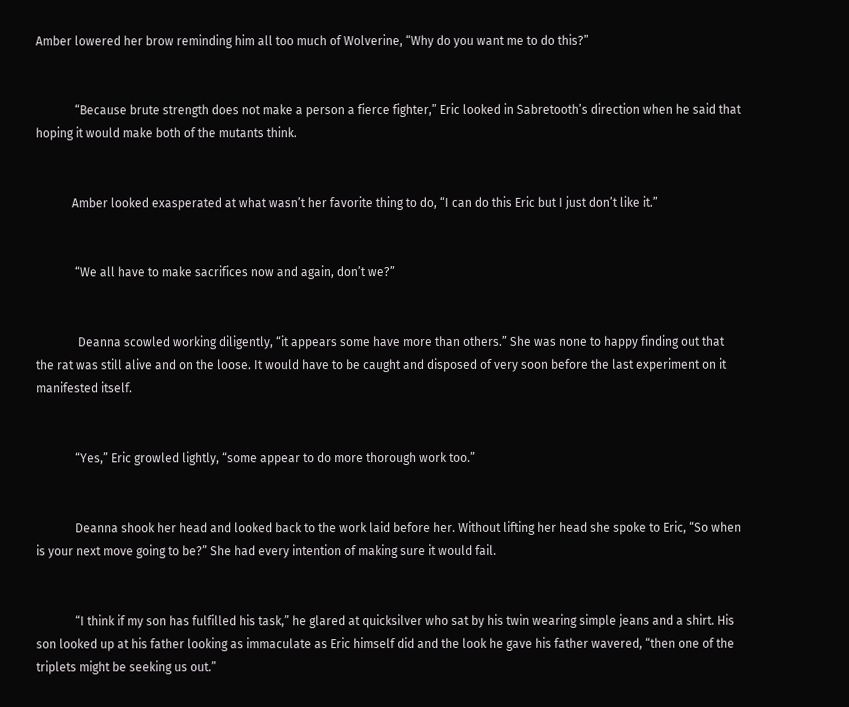Amber lowered her brow reminding him all too much of Wolverine, “Why do you want me to do this?”


             “Because brute strength does not make a person a fierce fighter,” Eric looked in Sabretooth’s direction when he said that hoping it would make both of the mutants think.


            Amber looked exasperated at what wasn’t her favorite thing to do, “I can do this Eric but I just don’t like it.”


             “We all have to make sacrifices now and again, don’t we?”


              Deanna scowled working diligently, “it appears some have more than others.” She was none to happy finding out that the rat was still alive and on the loose. It would have to be caught and disposed of very soon before the last experiment on it manifested itself.


             “Yes,” Eric growled lightly, “some appear to do more thorough work too.”


             Deanna shook her head and looked back to the work laid before her. Without lifting her head she spoke to Eric, “So when is your next move going to be?” She had every intention of making sure it would fail.


             “I think if my son has fulfilled his task,” he glared at quicksilver who sat by his twin wearing simple jeans and a shirt. His son looked up at his father looking as immaculate as Eric himself did and the look he gave his father wavered, “then one of the triplets might be seeking us out.”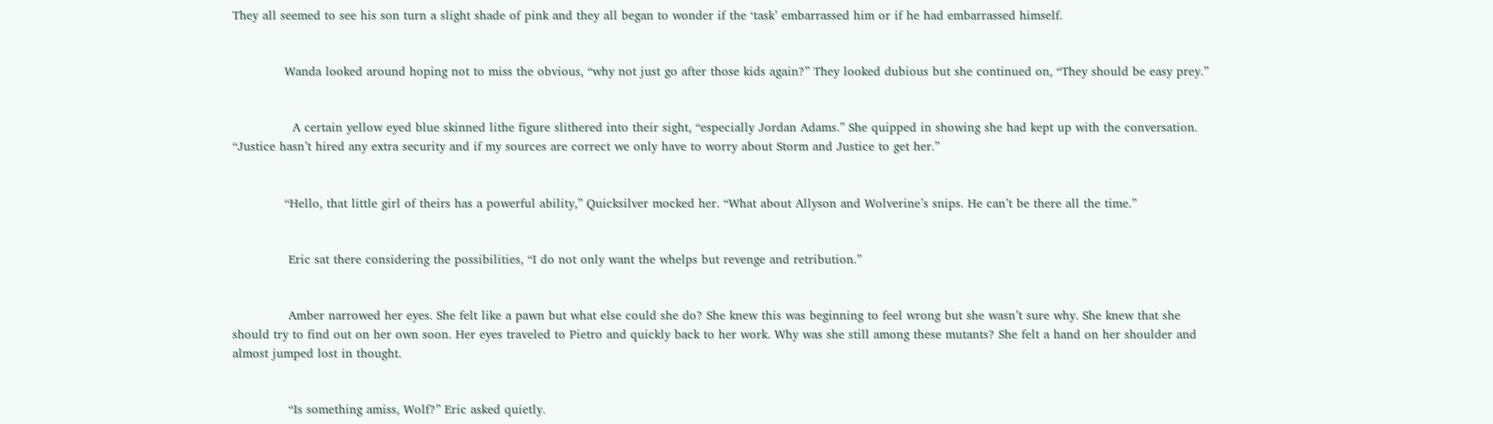They all seemed to see his son turn a slight shade of pink and they all began to wonder if the ‘task’ embarrassed him or if he had embarrassed himself.


             Wanda looked around hoping not to miss the obvious, “why not just go after those kids again?” They looked dubious but she continued on, “They should be easy prey.”


               A certain yellow eyed blue skinned lithe figure slithered into their sight, “especially Jordan Adams.” She quipped in showing she had kept up with the conversation. “Justice hasn’t hired any extra security and if my sources are correct we only have to worry about Storm and Justice to get her.”


             “Hello, that little girl of theirs has a powerful ability,” Quicksilver mocked her. “What about Allyson and Wolverine’s snips. He can’t be there all the time.”


              Eric sat there considering the possibilities, “I do not only want the whelps but revenge and retribution.”


              Amber narrowed her eyes. She felt like a pawn but what else could she do? She knew this was beginning to feel wrong but she wasn’t sure why. She knew that she should try to find out on her own soon. Her eyes traveled to Pietro and quickly back to her work. Why was she still among these mutants? She felt a hand on her shoulder and almost jumped lost in thought.


              “Is something amiss, Wolf?” Eric asked quietly.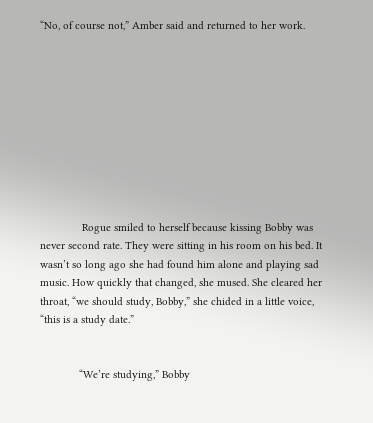“No, of course not,” Amber said and returned to her work.










              Rogue smiled to herself because kissing Bobby was never second rate. They were sitting in his room on his bed. It wasn’t so long ago she had found him alone and playing sad music. How quickly that changed, she mused. She cleared her throat, “we should study, Bobby,” she chided in a little voice, “this is a study date.”


             “We’re studying,” Bobby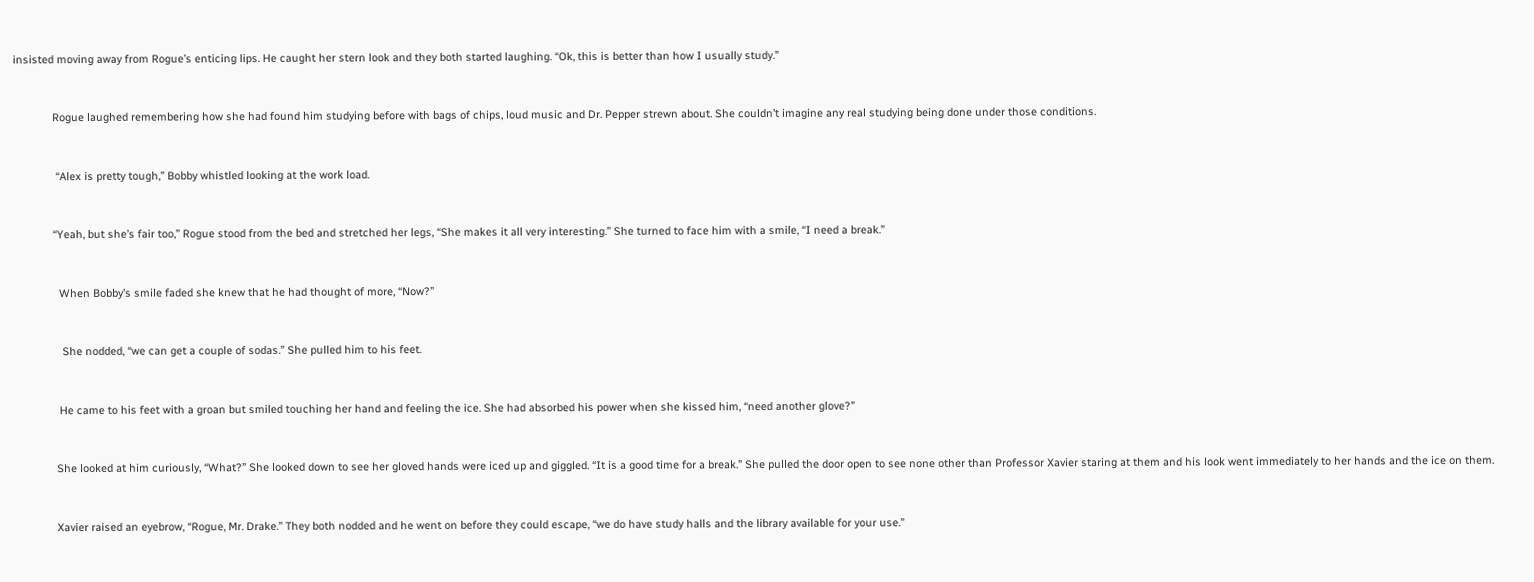insisted moving away from Rogue’s enticing lips. He caught her stern look and they both started laughing. “Ok, this is better than how I usually study.”


             Rogue laughed remembering how she had found him studying before with bags of chips, loud music and Dr. Pepper strewn about. She couldn’t imagine any real studying being done under those conditions.


              “Alex is pretty tough,” Bobby whistled looking at the work load.


             “Yeah, but she’s fair too,” Rogue stood from the bed and stretched her legs, “She makes it all very interesting.” She turned to face him with a smile, “I need a break.”


               When Bobby’s smile faded she knew that he had thought of more, “Now?”


                She nodded, “we can get a couple of sodas.” She pulled him to his feet.


               He came to his feet with a groan but smiled touching her hand and feeling the ice. She had absorbed his power when she kissed him, “need another glove?”


              She looked at him curiously, “What?” She looked down to see her gloved hands were iced up and giggled. “It is a good time for a break.” She pulled the door open to see none other than Professor Xavier staring at them and his look went immediately to her hands and the ice on them.


              Xavier raised an eyebrow, “Rogue, Mr. Drake.” They both nodded and he went on before they could escape, “we do have study halls and the library available for your use.”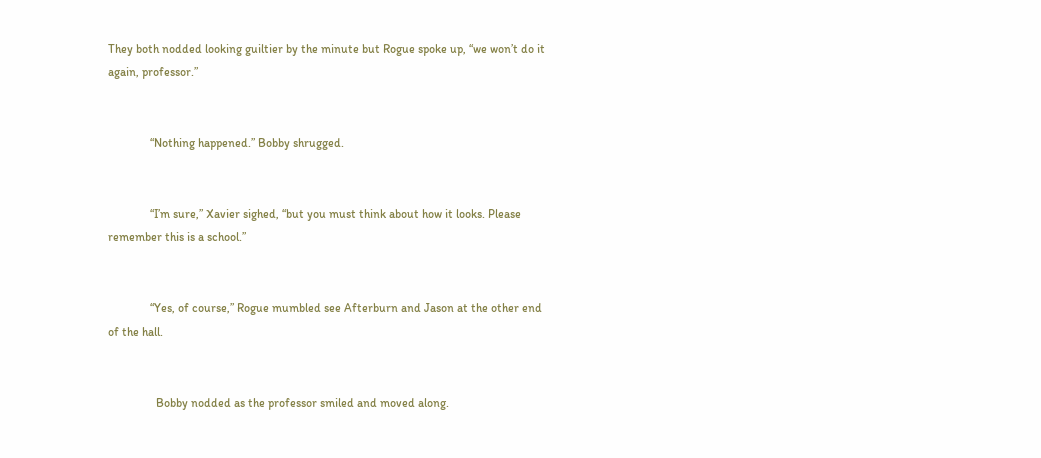They both nodded looking guiltier by the minute but Rogue spoke up, “we won’t do it again, professor.”


              “Nothing happened.” Bobby shrugged.


              “I’m sure,” Xavier sighed, “but you must think about how it looks. Please remember this is a school.”


              “Yes, of course,” Rogue mumbled see Afterburn and Jason at the other end of the hall.


                Bobby nodded as the professor smiled and moved along.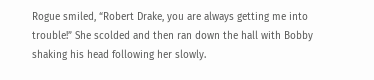Rogue smiled, “Robert Drake, you are always getting me into trouble!” She scolded and then ran down the hall with Bobby shaking his head following her slowly.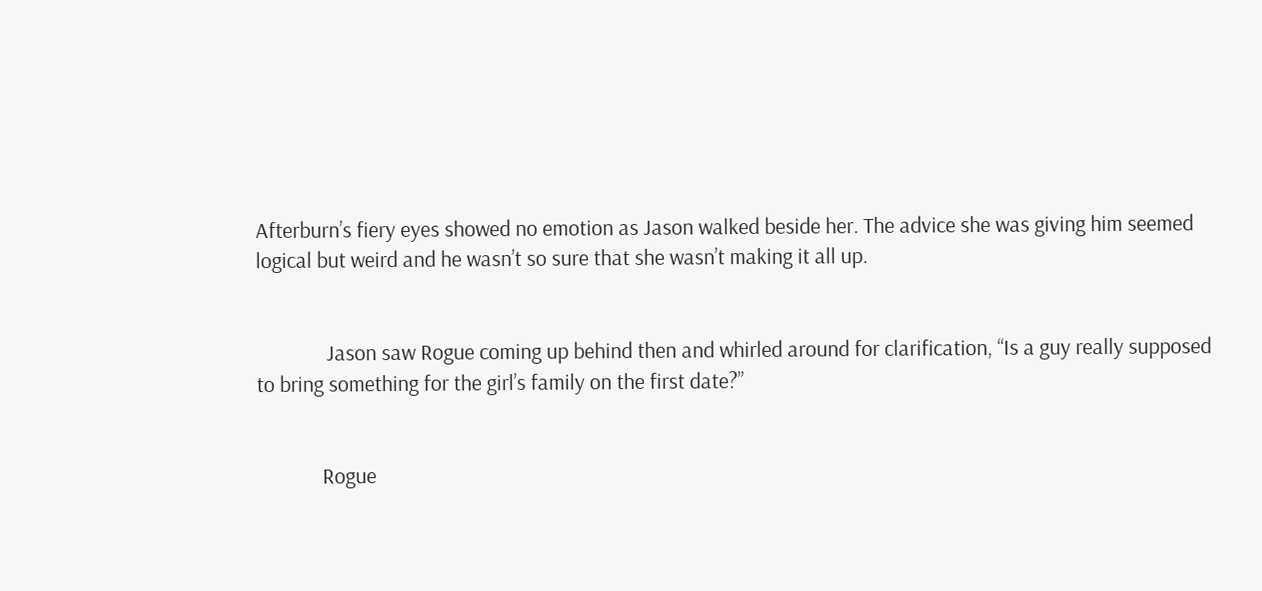Afterburn’s fiery eyes showed no emotion as Jason walked beside her. The advice she was giving him seemed logical but weird and he wasn’t so sure that she wasn’t making it all up.


              Jason saw Rogue coming up behind then and whirled around for clarification, “Is a guy really supposed to bring something for the girl’s family on the first date?”


             Rogue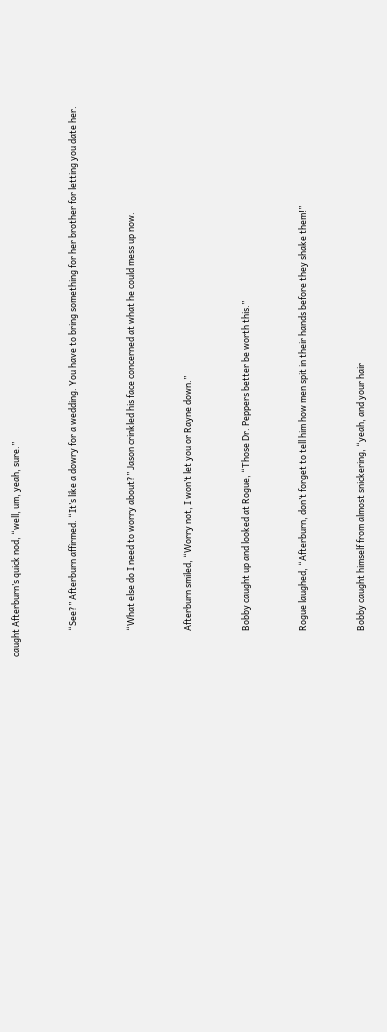caught Afterburn’s quick nod, “well, um, yeah, sure.”


             “See?” Afterburn affirmed. “It’s like a dowry for a wedding. You have to bring something for her brother for letting you date her.


             “What else do I need to worry about?” Jason crinkled his face concerned at what he could mess up now.


             Afterburn smiled, “Worry not, I won’t let you or Rayne down.”


             Bobby caught up and looked at Rogue, “Those Dr. Peppers better be worth this.”


             Rogue laughed, “Afterburn, don’t forget to tell him how men spit in their hands before they shake them!”


             Bobby caught himself from almost snickering, “yeah, and your hair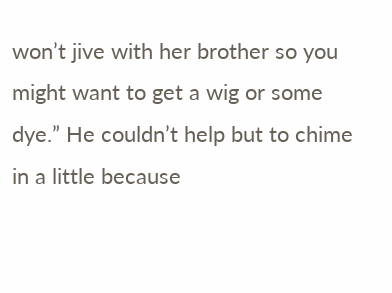won’t jive with her brother so you might want to get a wig or some dye.” He couldn’t help but to chime in a little because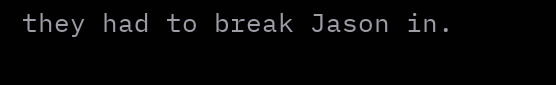they had to break Jason in.